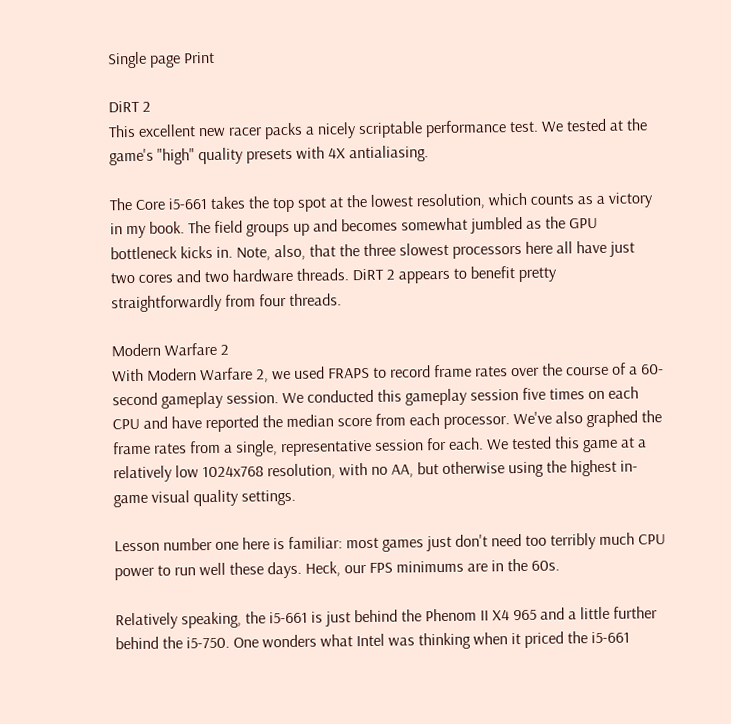Single page Print

DiRT 2
This excellent new racer packs a nicely scriptable performance test. We tested at the game's "high" quality presets with 4X antialiasing.

The Core i5-661 takes the top spot at the lowest resolution, which counts as a victory in my book. The field groups up and becomes somewhat jumbled as the GPU bottleneck kicks in. Note, also, that the three slowest processors here all have just two cores and two hardware threads. DiRT 2 appears to benefit pretty straightforwardly from four threads.

Modern Warfare 2
With Modern Warfare 2, we used FRAPS to record frame rates over the course of a 60-second gameplay session. We conducted this gameplay session five times on each CPU and have reported the median score from each processor. We've also graphed the frame rates from a single, representative session for each. We tested this game at a relatively low 1024x768 resolution, with no AA, but otherwise using the highest in-game visual quality settings.

Lesson number one here is familiar: most games just don't need too terribly much CPU power to run well these days. Heck, our FPS minimums are in the 60s.

Relatively speaking, the i5-661 is just behind the Phenom II X4 965 and a little further behind the i5-750. One wonders what Intel was thinking when it priced the i5-661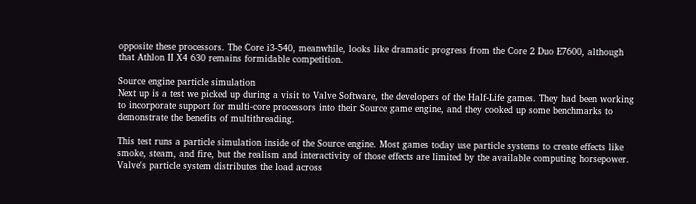opposite these processors. The Core i3-540, meanwhile, looks like dramatic progress from the Core 2 Duo E7600, although that Athlon II X4 630 remains formidable competition.

Source engine particle simulation
Next up is a test we picked up during a visit to Valve Software, the developers of the Half-Life games. They had been working to incorporate support for multi-core processors into their Source game engine, and they cooked up some benchmarks to demonstrate the benefits of multithreading.

This test runs a particle simulation inside of the Source engine. Most games today use particle systems to create effects like smoke, steam, and fire, but the realism and interactivity of those effects are limited by the available computing horsepower. Valve's particle system distributes the load across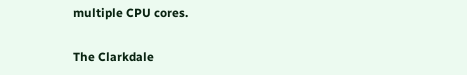multiple CPU cores.

The Clarkdale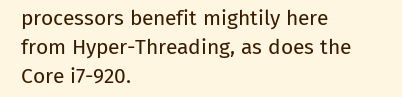processors benefit mightily here from Hyper-Threading, as does the Core i7-920.